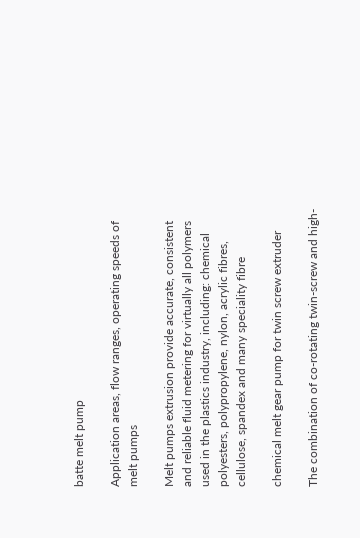batte melt pump

Application areas, flow ranges, operating speeds of melt pumps

Melt pumps extrusion provide accurate, consistent and reliable fluid metering for virtually all polymers used in the plastics industry, including: chemical polyesters, polypropylene, nylon, acrylic fibres, cellulose, spandex and many speciality fibre

chemical melt gear pump for twin screw extruder

The combination of co-rotating twin-screw and high-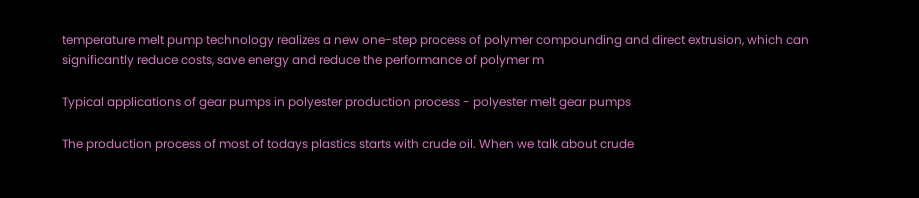temperature melt pump technology realizes a new one-step process of polymer compounding and direct extrusion, which can significantly reduce costs, save energy and reduce the performance of polymer m

Typical applications of gear pumps in polyester production process - polyester melt gear pumps

The production process of most of todays plastics starts with crude oil. When we talk about crude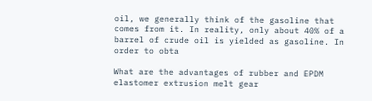oil, we generally think of the gasoline that comes from it. In reality, only about 40% of a barrel of crude oil is yielded as gasoline. In order to obta

What are the advantages of rubber and EPDM elastomer extrusion melt gear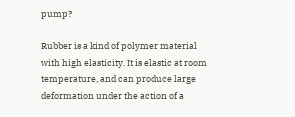pump?

Rubber is a kind of polymer material with high elasticity. It is elastic at room temperature, and can produce large deformation under the action of a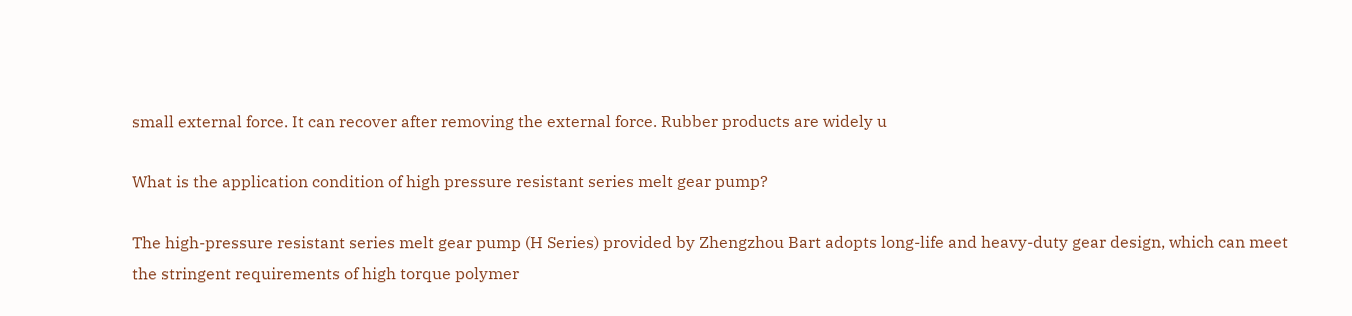small external force. It can recover after removing the external force. Rubber products are widely u

What is the application condition of high pressure resistant series melt gear pump?

The high-pressure resistant series melt gear pump (H Series) provided by Zhengzhou Bart adopts long-life and heavy-duty gear design, which can meet the stringent requirements of high torque polymer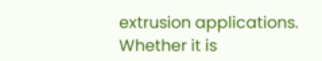extrusion applications. Whether it is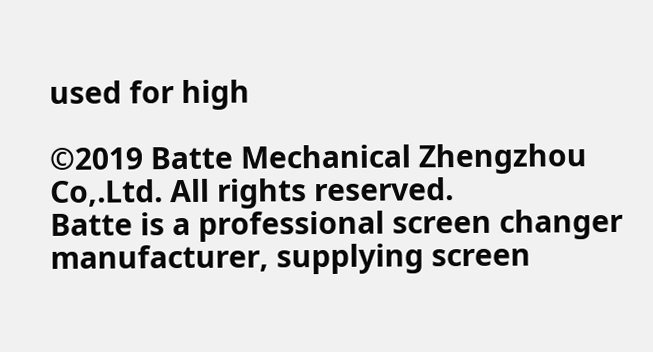used for high

©2019 Batte Mechanical Zhengzhou Co,.Ltd. All rights reserved.
Batte is a professional screen changer manufacturer, supplying screen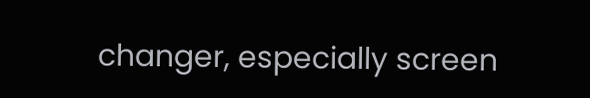changer, especially screen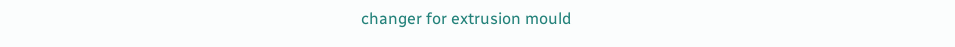changer for extrusion mould